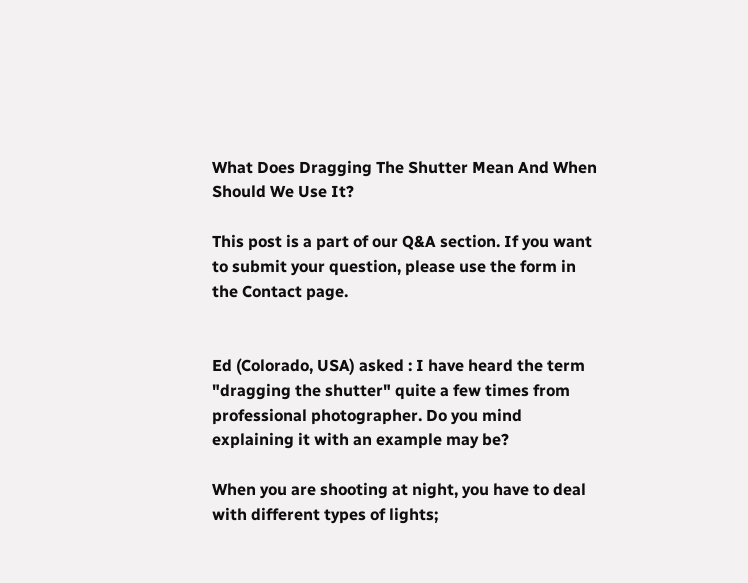What Does Dragging The Shutter Mean And When Should We Use It?

This post is a part of our Q&A section. If you want to submit your question, please use the form in the Contact page.


Ed (Colorado, USA) asked : I have heard the term "dragging the shutter" quite a few times from professional photographer. Do you mind explaining it with an example may be?

When you are shooting at night, you have to deal with different types of lights;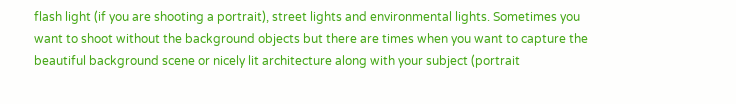flash light (if you are shooting a portrait), street lights and environmental lights. Sometimes you want to shoot without the background objects but there are times when you want to capture the beautiful background scene or nicely lit architecture along with your subject (portrait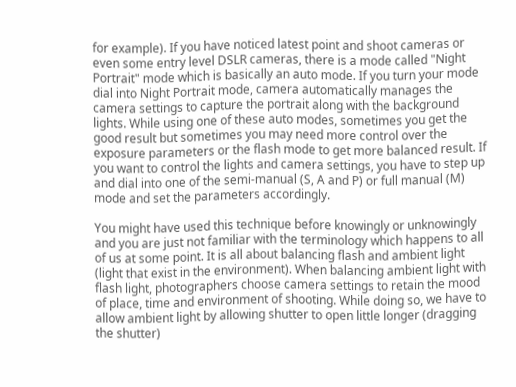for example). If you have noticed latest point and shoot cameras or even some entry level DSLR cameras, there is a mode called "Night Portrait" mode which is basically an auto mode. If you turn your mode dial into Night Portrait mode, camera automatically manages the camera settings to capture the portrait along with the background lights. While using one of these auto modes, sometimes you get the good result but sometimes you may need more control over the exposure parameters or the flash mode to get more balanced result. If you want to control the lights and camera settings, you have to step up and dial into one of the semi-manual (S, A and P) or full manual (M) mode and set the parameters accordingly.

You might have used this technique before knowingly or unknowingly and you are just not familiar with the terminology which happens to all of us at some point. It is all about balancing flash and ambient light (light that exist in the environment). When balancing ambient light with flash light, photographers choose camera settings to retain the mood of place, time and environment of shooting. While doing so, we have to allow ambient light by allowing shutter to open little longer (dragging the shutter)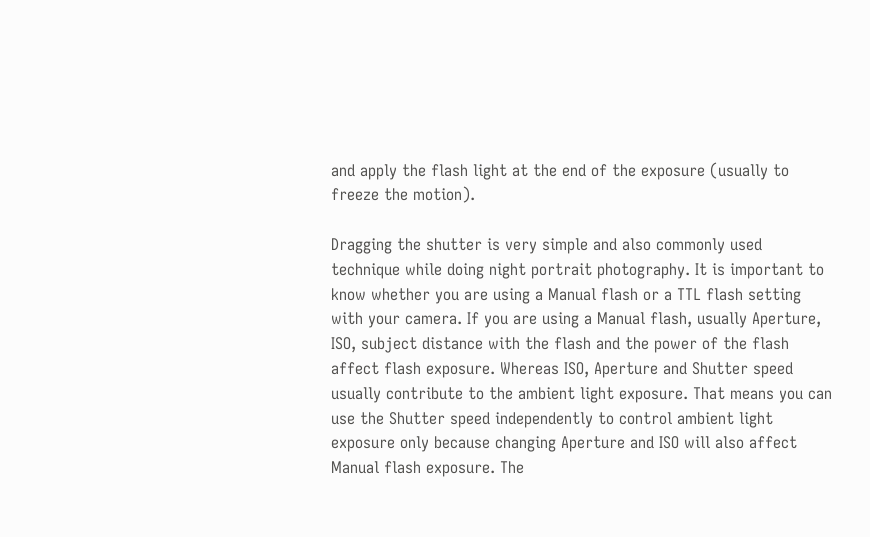and apply the flash light at the end of the exposure (usually to freeze the motion).

Dragging the shutter is very simple and also commonly used technique while doing night portrait photography. It is important to know whether you are using a Manual flash or a TTL flash setting with your camera. If you are using a Manual flash, usually Aperture, ISO, subject distance with the flash and the power of the flash affect flash exposure. Whereas ISO, Aperture and Shutter speed usually contribute to the ambient light exposure. That means you can use the Shutter speed independently to control ambient light exposure only because changing Aperture and ISO will also affect Manual flash exposure. The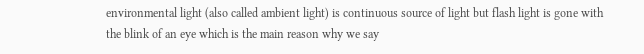environmental light (also called ambient light) is continuous source of light but flash light is gone with the blink of an eye which is the main reason why we say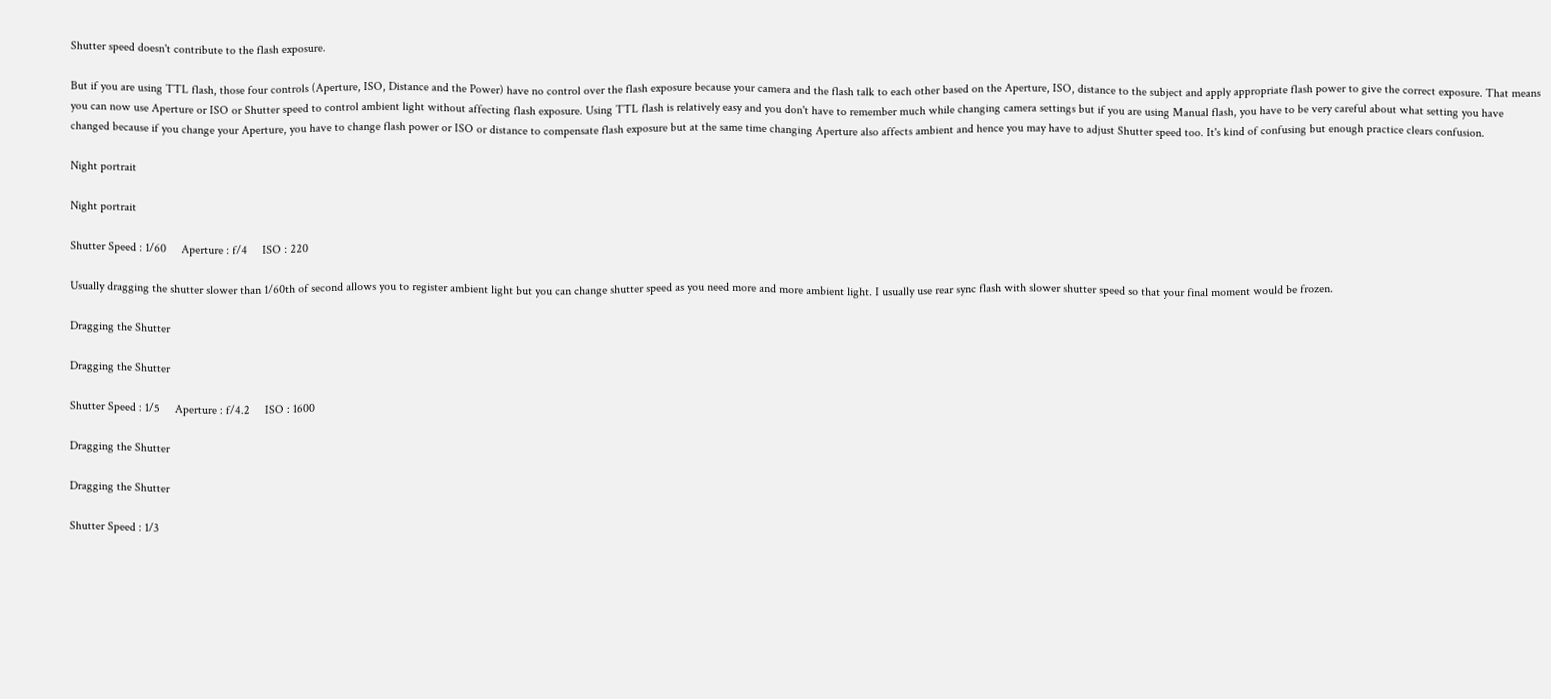Shutter speed doesn't contribute to the flash exposure.

But if you are using TTL flash, those four controls (Aperture, ISO, Distance and the Power) have no control over the flash exposure because your camera and the flash talk to each other based on the Aperture, ISO, distance to the subject and apply appropriate flash power to give the correct exposure. That means you can now use Aperture or ISO or Shutter speed to control ambient light without affecting flash exposure. Using TTL flash is relatively easy and you don't have to remember much while changing camera settings but if you are using Manual flash, you have to be very careful about what setting you have changed because if you change your Aperture, you have to change flash power or ISO or distance to compensate flash exposure but at the same time changing Aperture also affects ambient and hence you may have to adjust Shutter speed too. It's kind of confusing but enough practice clears confusion.

Night portrait

Night portrait

Shutter Speed : 1/60     Aperture : f/4     ISO : 220

Usually dragging the shutter slower than 1/60th of second allows you to register ambient light but you can change shutter speed as you need more and more ambient light. I usually use rear sync flash with slower shutter speed so that your final moment would be frozen.

Dragging the Shutter

Dragging the Shutter

Shutter Speed : 1/5     Aperture : f/4.2     ISO : 1600

Dragging the Shutter

Dragging the Shutter

Shutter Speed : 1/3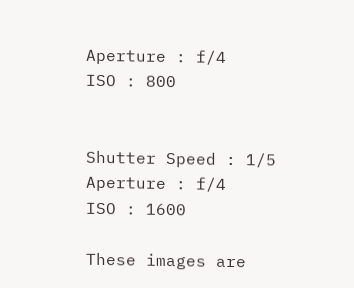Aperture : f/4     ISO : 800


Shutter Speed : 1/5     Aperture : f/4     ISO : 1600

These images are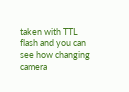taken with TTL flash and you can see how changing camera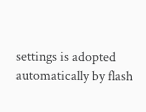settings is adopted automatically by flash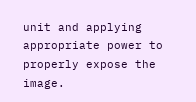unit and applying appropriate power to properly expose the image.